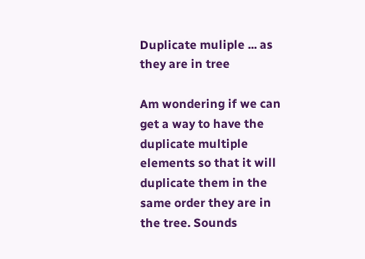Duplicate muliple ... as they are in tree

Am wondering if we can get a way to have the duplicate multiple elements so that it will duplicate them in the same order they are in the tree. Sounds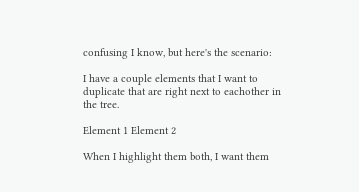confusing I know, but here's the scenario:

I have a couple elements that I want to duplicate that are right next to eachother in the tree.

Element 1 Element 2

When I highlight them both, I want them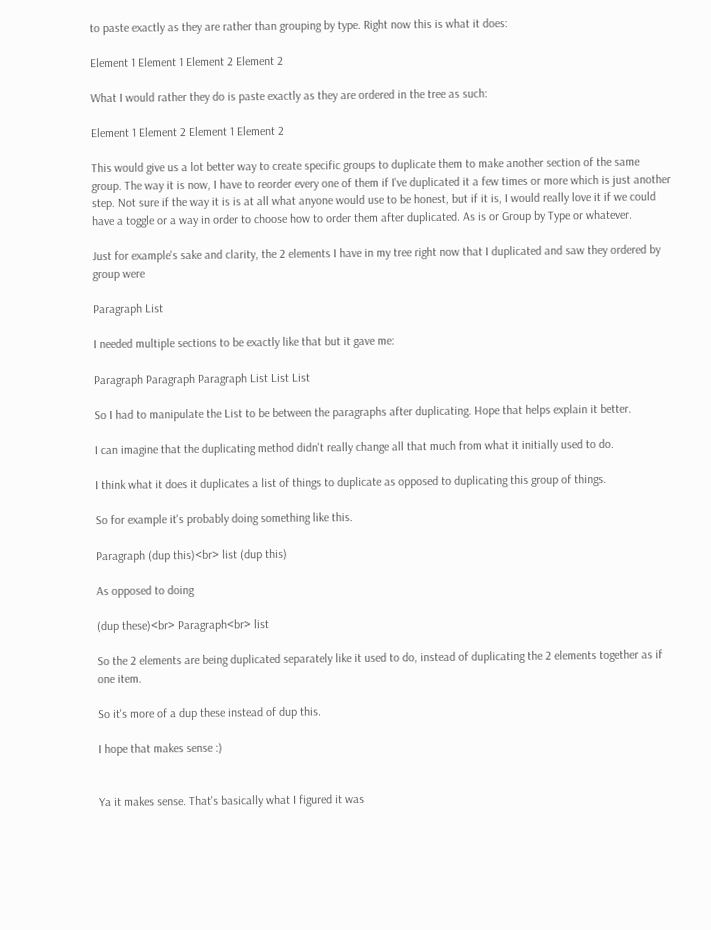to paste exactly as they are rather than grouping by type. Right now this is what it does:

Element 1 Element 1 Element 2 Element 2

What I would rather they do is paste exactly as they are ordered in the tree as such:

Element 1 Element 2 Element 1 Element 2

This would give us a lot better way to create specific groups to duplicate them to make another section of the same group. The way it is now, I have to reorder every one of them if I've duplicated it a few times or more which is just another step. Not sure if the way it is is at all what anyone would use to be honest, but if it is, I would really love it if we could have a toggle or a way in order to choose how to order them after duplicated. As is or Group by Type or whatever.

Just for example's sake and clarity, the 2 elements I have in my tree right now that I duplicated and saw they ordered by group were

Paragraph List

I needed multiple sections to be exactly like that but it gave me:

Paragraph Paragraph Paragraph List List List

So I had to manipulate the List to be between the paragraphs after duplicating. Hope that helps explain it better.

I can imagine that the duplicating method didn't really change all that much from what it initially used to do.

I think what it does it duplicates a list of things to duplicate as opposed to duplicating this group of things.

So for example it's probably doing something like this.

Paragraph (dup this)<br> list (dup this)

As opposed to doing

(dup these)<br> Paragraph<br> list

So the 2 elements are being duplicated separately like it used to do, instead of duplicating the 2 elements together as if one item.

So it's more of a dup these instead of dup this.

I hope that makes sense :)


Ya it makes sense. That's basically what I figured it was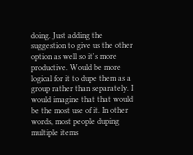doing. Just adding the suggestion to give us the other option as well so it's more productive. Would be more logical for it to dupe them as a group rather than separately. I would imagine that that would be the most use of it. In other words, most people duping multiple items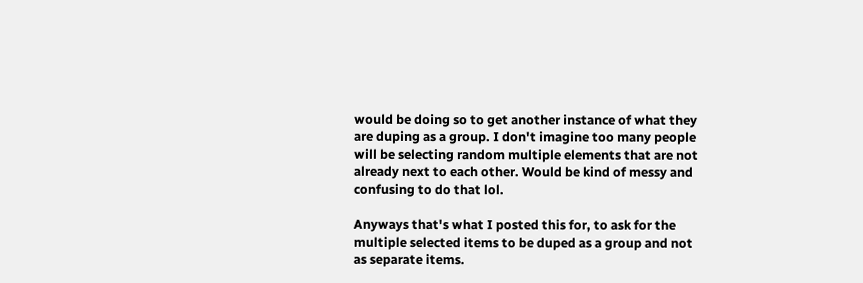would be doing so to get another instance of what they are duping as a group. I don't imagine too many people will be selecting random multiple elements that are not already next to each other. Would be kind of messy and confusing to do that lol.

Anyways that's what I posted this for, to ask for the multiple selected items to be duped as a group and not as separate items.